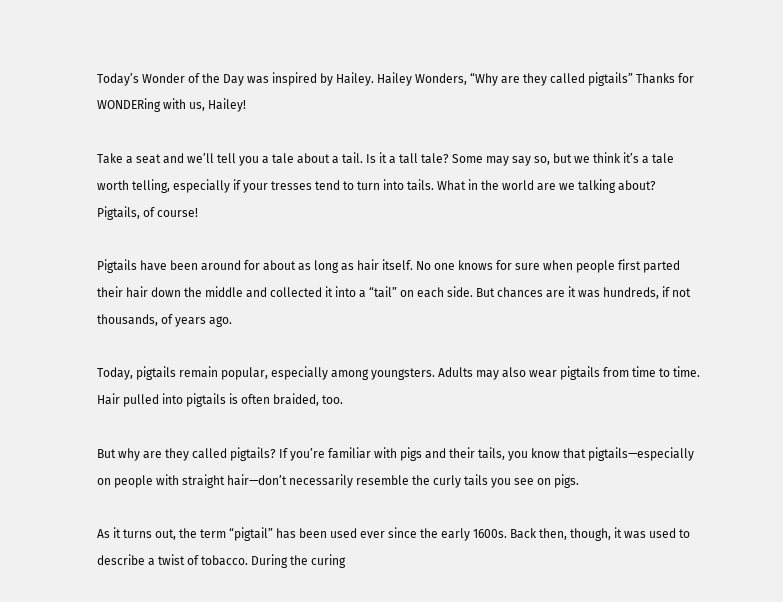Today’s Wonder of the Day was inspired by Hailey. Hailey Wonders, “Why are they called pigtails” Thanks for WONDERing with us, Hailey!

Take a seat and we’ll tell you a tale about a tail. Is it a tall tale? Some may say so, but we think it’s a tale worth telling, especially if your tresses tend to turn into tails. What in the world are we talking about? Pigtails, of course!

Pigtails have been around for about as long as hair itself. No one knows for sure when people first parted their hair down the middle and collected it into a “tail” on each side. But chances are it was hundreds, if not thousands, of years ago.

Today, pigtails remain popular, especially among youngsters. Adults may also wear pigtails from time to time. Hair pulled into pigtails is often braided, too.

But why are they called pigtails? If you’re familiar with pigs and their tails, you know that pigtails—especially on people with straight hair—don’t necessarily resemble the curly tails you see on pigs.

As it turns out, the term “pigtail” has been used ever since the early 1600s. Back then, though, it was used to describe a twist of tobacco. During the curing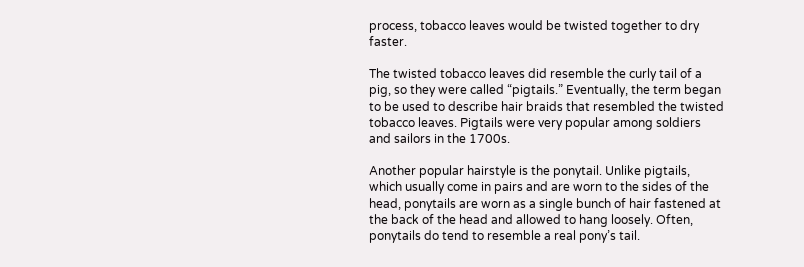process, tobacco leaves would be twisted together to dry faster.

The twisted tobacco leaves did resemble the curly tail of a pig, so they were called “pigtails.” Eventually, the term began to be used to describe hair braids that resembled the twisted tobacco leaves. Pigtails were very popular among soldiers and sailors in the 1700s.

Another popular hairstyle is the ponytail. Unlike pigtails, which usually come in pairs and are worn to the sides of the head, ponytails are worn as a single bunch of hair fastened at the back of the head and allowed to hang loosely. Often, ponytails do tend to resemble a real pony’s tail.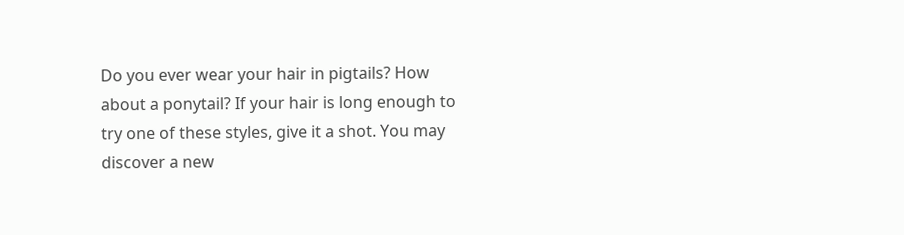Do you ever wear your hair in pigtails? How about a ponytail? If your hair is long enough to try one of these styles, give it a shot. You may discover a new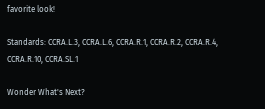favorite look!

Standards: CCRA.L.3, CCRA.L.6, CCRA.R.1, CCRA.R.2, CCRA.R.4, CCRA.R.10, CCRA.SL.1

Wonder What's Next?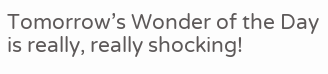Tomorrow’s Wonder of the Day is really, really shocking!